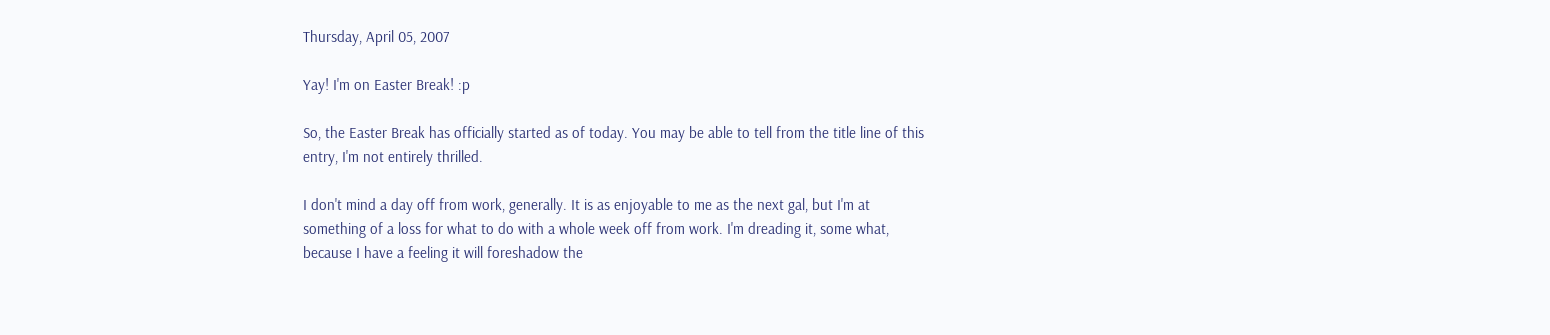Thursday, April 05, 2007

Yay! I'm on Easter Break! :p

So, the Easter Break has officially started as of today. You may be able to tell from the title line of this entry, I'm not entirely thrilled.

I don't mind a day off from work, generally. It is as enjoyable to me as the next gal, but I'm at something of a loss for what to do with a whole week off from work. I'm dreading it, some what, because I have a feeling it will foreshadow the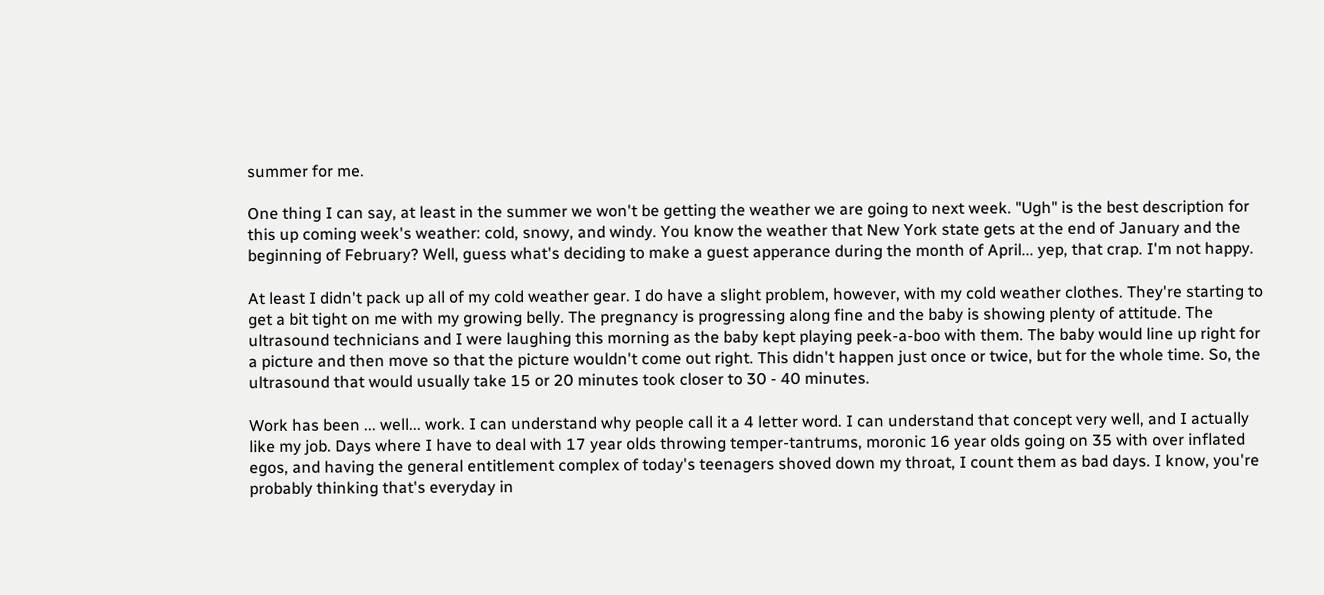summer for me.

One thing I can say, at least in the summer we won't be getting the weather we are going to next week. "Ugh" is the best description for this up coming week's weather: cold, snowy, and windy. You know the weather that New York state gets at the end of January and the beginning of February? Well, guess what's deciding to make a guest apperance during the month of April... yep, that crap. I'm not happy.

At least I didn't pack up all of my cold weather gear. I do have a slight problem, however, with my cold weather clothes. They're starting to get a bit tight on me with my growing belly. The pregnancy is progressing along fine and the baby is showing plenty of attitude. The ultrasound technicians and I were laughing this morning as the baby kept playing peek-a-boo with them. The baby would line up right for a picture and then move so that the picture wouldn't come out right. This didn't happen just once or twice, but for the whole time. So, the ultrasound that would usually take 15 or 20 minutes took closer to 30 - 40 minutes.

Work has been ... well... work. I can understand why people call it a 4 letter word. I can understand that concept very well, and I actually like my job. Days where I have to deal with 17 year olds throwing temper-tantrums, moronic 16 year olds going on 35 with over inflated egos, and having the general entitlement complex of today's teenagers shoved down my throat, I count them as bad days. I know, you're probably thinking that's everyday in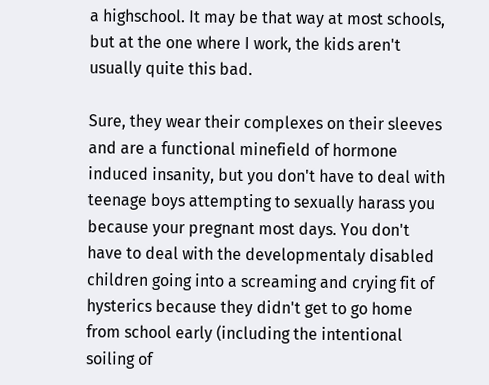a highschool. It may be that way at most schools, but at the one where I work, the kids aren't usually quite this bad.

Sure, they wear their complexes on their sleeves and are a functional minefield of hormone induced insanity, but you don't have to deal with teenage boys attempting to sexually harass you because your pregnant most days. You don't have to deal with the developmentaly disabled children going into a screaming and crying fit of hysterics because they didn't get to go home from school early (including the intentional soiling of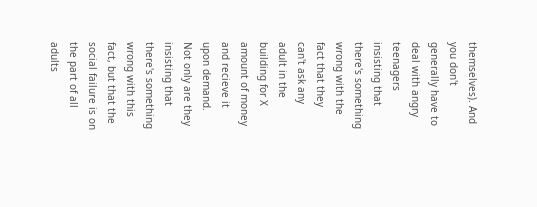themselves). And you don't generally have to deal with angry teenagers insisting that there's something wrong with the fact that they can't ask any adult in the building for X amount of money and recieve it upon demand. Not only are they insisting that there's something wrong with this fact, but that the social failure is on the part of all adults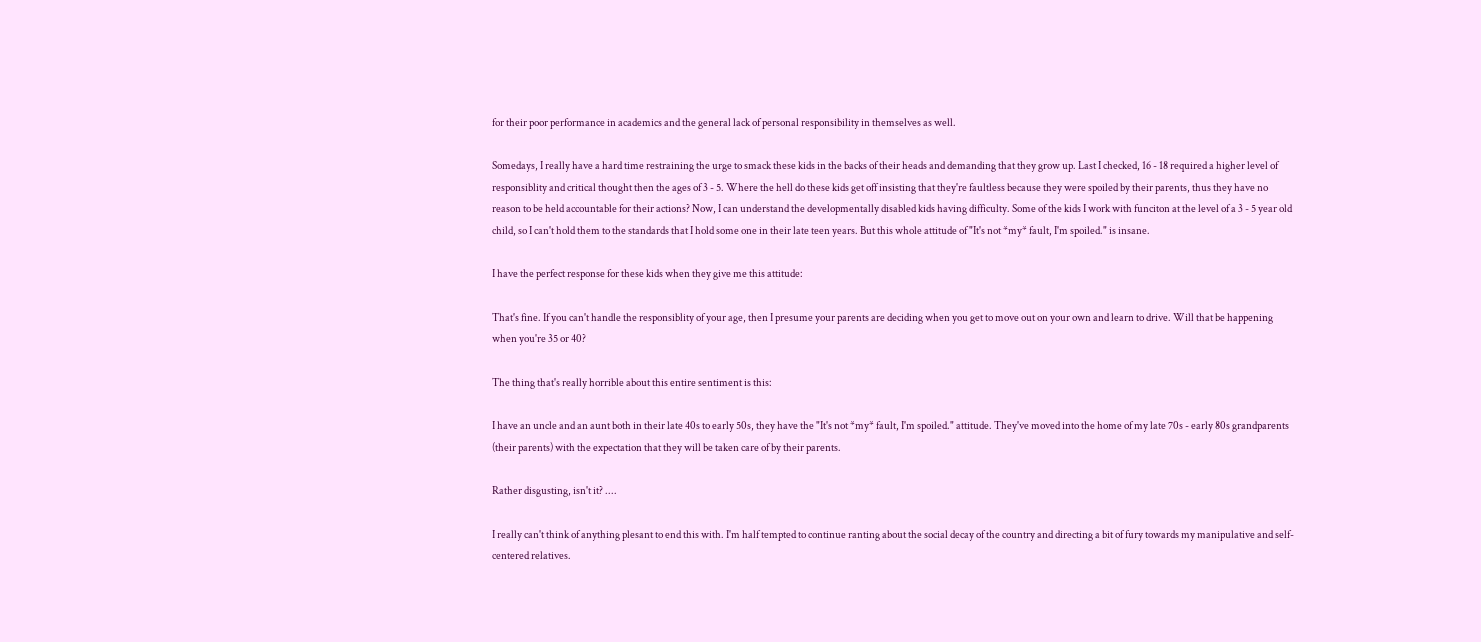for their poor performance in academics and the general lack of personal responsibility in themselves as well.

Somedays, I really have a hard time restraining the urge to smack these kids in the backs of their heads and demanding that they grow up. Last I checked, 16 - 18 required a higher level of responsiblity and critical thought then the ages of 3 - 5. Where the hell do these kids get off insisting that they're faultless because they were spoiled by their parents, thus they have no reason to be held accountable for their actions? Now, I can understand the developmentally disabled kids having difficulty. Some of the kids I work with funciton at the level of a 3 - 5 year old child, so I can't hold them to the standards that I hold some one in their late teen years. But this whole attitude of "It's not *my* fault, I'm spoiled." is insane.

I have the perfect response for these kids when they give me this attitude:

That's fine. If you can't handle the responsiblity of your age, then I presume your parents are deciding when you get to move out on your own and learn to drive. Will that be happening when you're 35 or 40?

The thing that's really horrible about this entire sentiment is this:

I have an uncle and an aunt both in their late 40s to early 50s, they have the "It's not *my* fault, I'm spoiled." attitude. They've moved into the home of my late 70s - early 80s grandparents (their parents) with the expectation that they will be taken care of by their parents.

Rather disgusting, isn't it? ....

I really can't think of anything plesant to end this with. I'm half tempted to continue ranting about the social decay of the country and directing a bit of fury towards my manipulative and self-centered relatives.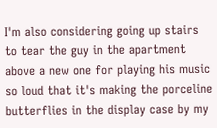I'm also considering going up stairs to tear the guy in the apartment above a new one for playing his music so loud that it's making the porceline butterflies in the display case by my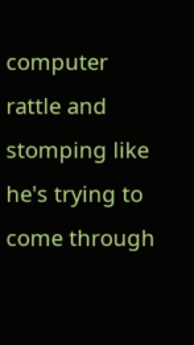computer rattle and stomping like he's trying to come through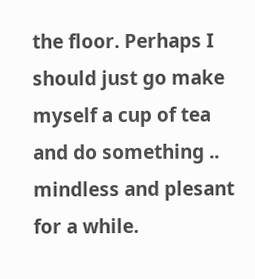the floor. Perhaps I should just go make myself a cup of tea and do something .. mindless and plesant for a while.